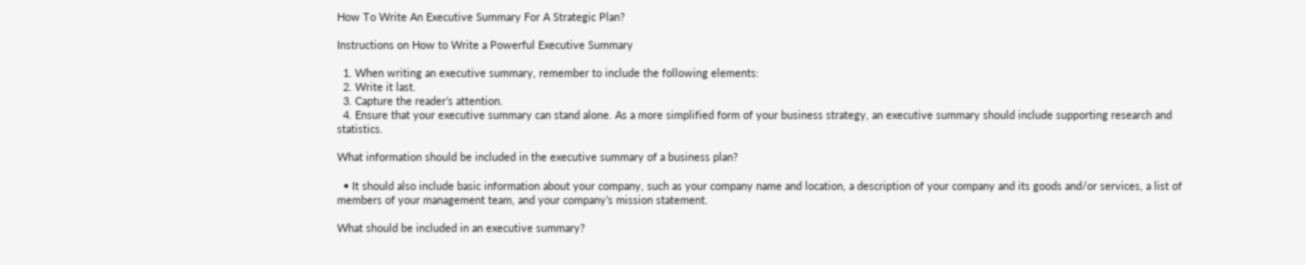How To Write An Executive Summary For A Strategic Plan?

Instructions on How to Write a Powerful Executive Summary

  1. When writing an executive summary, remember to include the following elements:
  2. Write it last.
  3. Capture the reader’s attention.
  4. Ensure that your executive summary can stand alone. As a more simplified form of your business strategy, an executive summary should include supporting research and statistics.

What information should be included in the executive summary of a business plan?

  • It should also include basic information about your company, such as your company name and location, a description of your company and its goods and/or services, a list of members of your management team, and your company’s mission statement.

What should be included in an executive summary?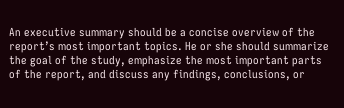An executive summary should be a concise overview of the report’s most important topics. He or she should summarize the goal of the study, emphasize the most important parts of the report, and discuss any findings, conclusions, or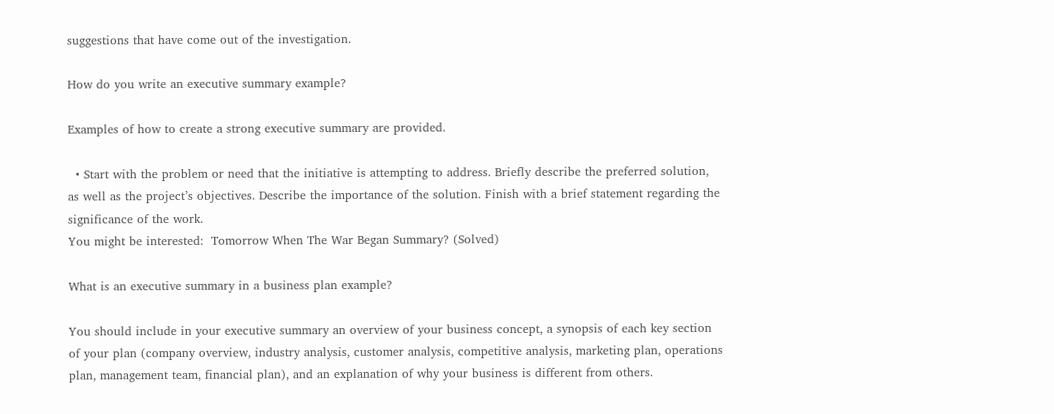suggestions that have come out of the investigation.

How do you write an executive summary example?

Examples of how to create a strong executive summary are provided.

  • Start with the problem or need that the initiative is attempting to address. Briefly describe the preferred solution, as well as the project’s objectives. Describe the importance of the solution. Finish with a brief statement regarding the significance of the work.
You might be interested:  Tomorrow When The War Began Summary? (Solved)

What is an executive summary in a business plan example?

You should include in your executive summary an overview of your business concept, a synopsis of each key section of your plan (company overview, industry analysis, customer analysis, competitive analysis, marketing plan, operations plan, management team, financial plan), and an explanation of why your business is different from others.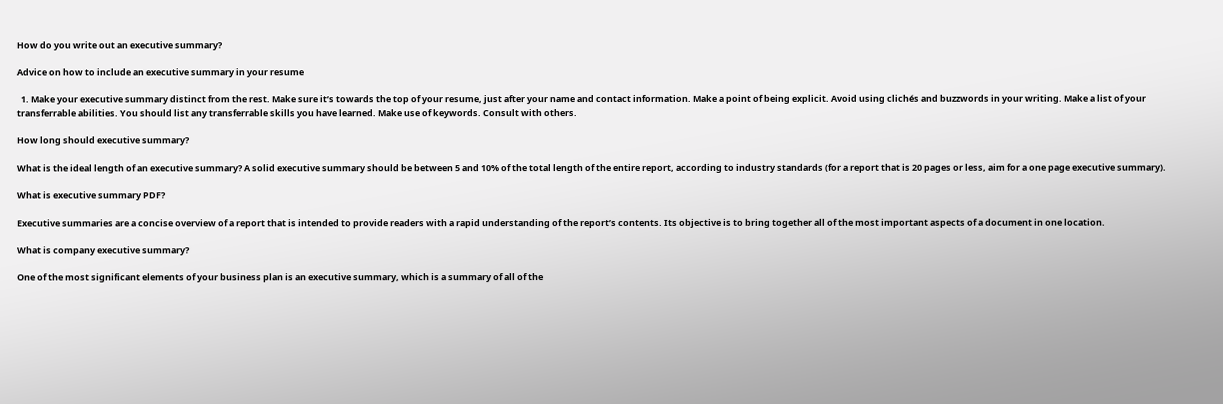How do you write out an executive summary?

Advice on how to include an executive summary in your resume

  1. Make your executive summary distinct from the rest. Make sure it’s towards the top of your resume, just after your name and contact information. Make a point of being explicit. Avoid using clichés and buzzwords in your writing. Make a list of your transferrable abilities. You should list any transferrable skills you have learned. Make use of keywords. Consult with others.

How long should executive summary?

What is the ideal length of an executive summary? A solid executive summary should be between 5 and 10% of the total length of the entire report, according to industry standards (for a report that is 20 pages or less, aim for a one page executive summary).

What is executive summary PDF?

Executive summaries are a concise overview of a report that is intended to provide readers with a rapid understanding of the report’s contents. Its objective is to bring together all of the most important aspects of a document in one location.

What is company executive summary?

One of the most significant elements of your business plan is an executive summary, which is a summary of all of the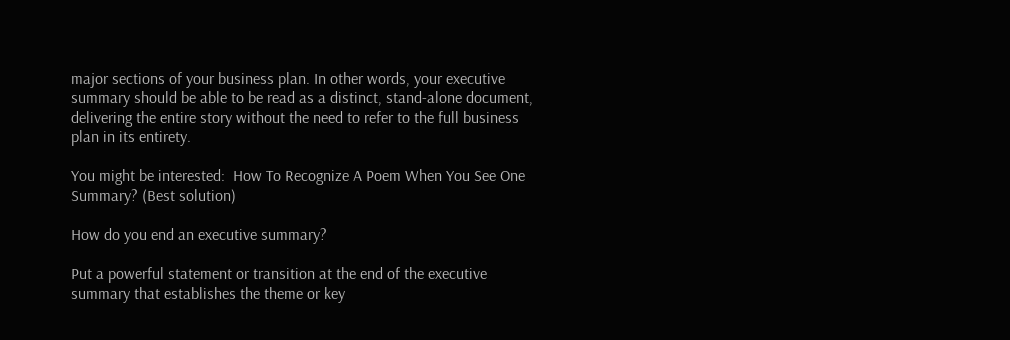major sections of your business plan. In other words, your executive summary should be able to be read as a distinct, stand-alone document, delivering the entire story without the need to refer to the full business plan in its entirety.

You might be interested:  How To Recognize A Poem When You See One Summary? (Best solution)

How do you end an executive summary?

Put a powerful statement or transition at the end of the executive summary that establishes the theme or key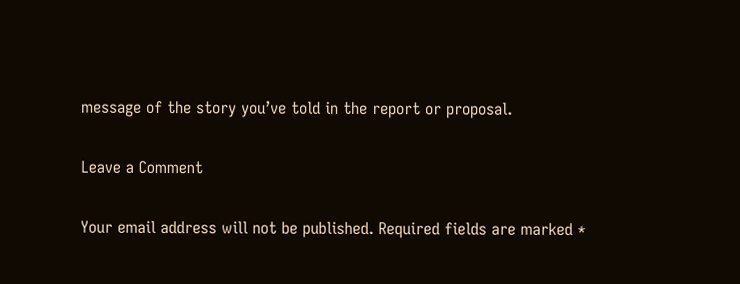message of the story you’ve told in the report or proposal.

Leave a Comment

Your email address will not be published. Required fields are marked *